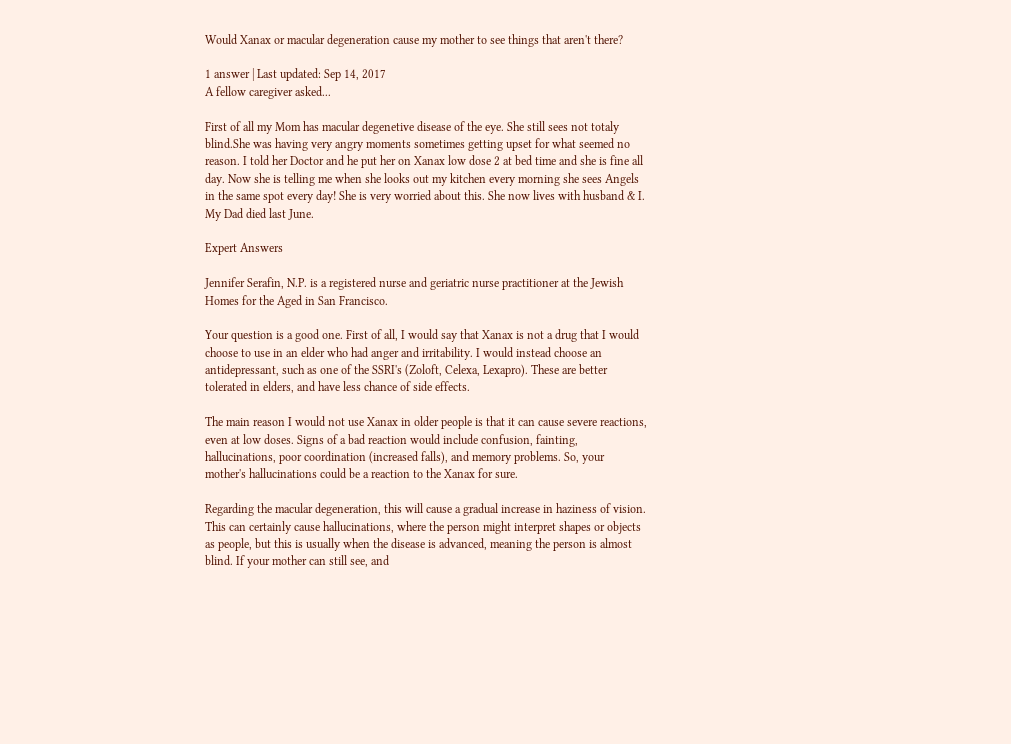Would Xanax or macular degeneration cause my mother to see things that aren't there?

1 answer | Last updated: Sep 14, 2017
A fellow caregiver asked...

First of all my Mom has macular degenetive disease of the eye. She still sees not totaly blind.She was having very angry moments sometimes getting upset for what seemed no reason. I told her Doctor and he put her on Xanax low dose 2 at bed time and she is fine all day. Now she is telling me when she looks out my kitchen every morning she sees Angels in the same spot every day! She is very worried about this. She now lives with husband & I. My Dad died last June.

Expert Answers

Jennifer Serafin, N.P. is a registered nurse and geriatric nurse practitioner at the Jewish Homes for the Aged in San Francisco.

Your question is a good one. First of all, I would say that Xanax is not a drug that I would choose to use in an elder who had anger and irritability. I would instead choose an antidepressant, such as one of the SSRI's (Zoloft, Celexa, Lexapro). These are better tolerated in elders, and have less chance of side effects.

The main reason I would not use Xanax in older people is that it can cause severe reactions, even at low doses. Signs of a bad reaction would include confusion, fainting, hallucinations, poor coordination (increased falls), and memory problems. So, your mother's hallucinations could be a reaction to the Xanax for sure.

Regarding the macular degeneration, this will cause a gradual increase in haziness of vision. This can certainly cause hallucinations, where the person might interpret shapes or objects as people, but this is usually when the disease is advanced, meaning the person is almost blind. If your mother can still see, and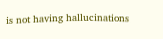is not having hallucinations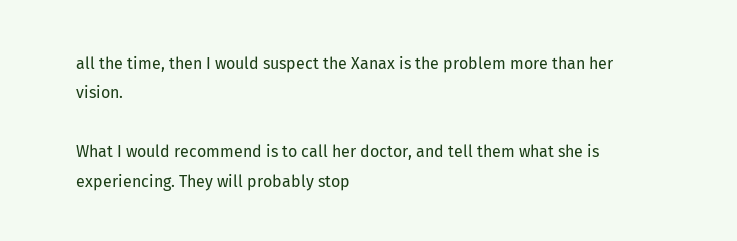all the time, then I would suspect the Xanax is the problem more than her vision.

What I would recommend is to call her doctor, and tell them what she is experiencing. They will probably stop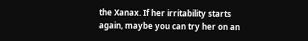the Xanax. If her irritability starts again, maybe you can try her on an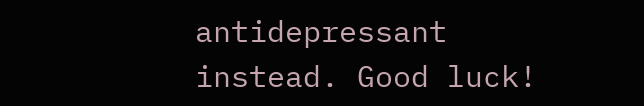antidepressant instead. Good luck!